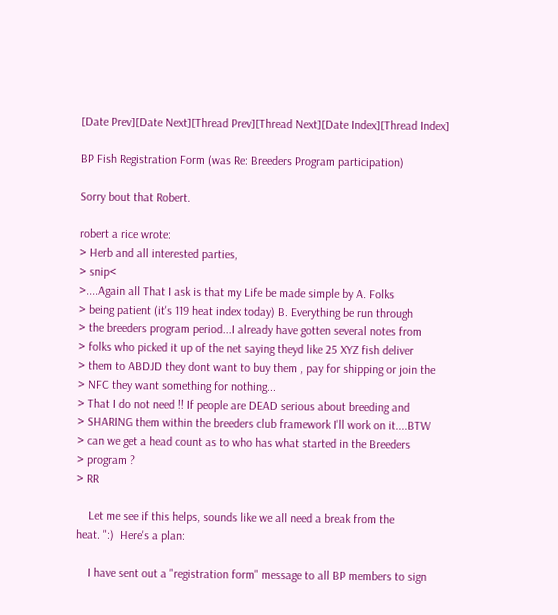[Date Prev][Date Next][Thread Prev][Thread Next][Date Index][Thread Index]

BP Fish Registration Form (was Re: Breeders Program participation)

Sorry bout that Robert.

robert a rice wrote:
> Herb and all interested parties,
> snip<
>....Again all That I ask is that my Life be made simple by A. Folks
> being patient (it's 119 heat index today) B. Everything be run through
> the breeders program period...I already have gotten several notes from
> folks who picked it up of the net saying theyd like 25 XYZ fish deliver
> them to ABDJD they dont want to buy them , pay for shipping or join the
> NFC they want something for nothing...
> That I do not need !! If people are DEAD serious about breeding and
> SHARING them within the breeders club framework I'll work on it....BTW
> can we get a head count as to who has what started in the Breeders
> program ?
> RR

    Let me see if this helps, sounds like we all need a break from the
heat. ":)  Here's a plan:

    I have sent out a "registration form" message to all BP members to sign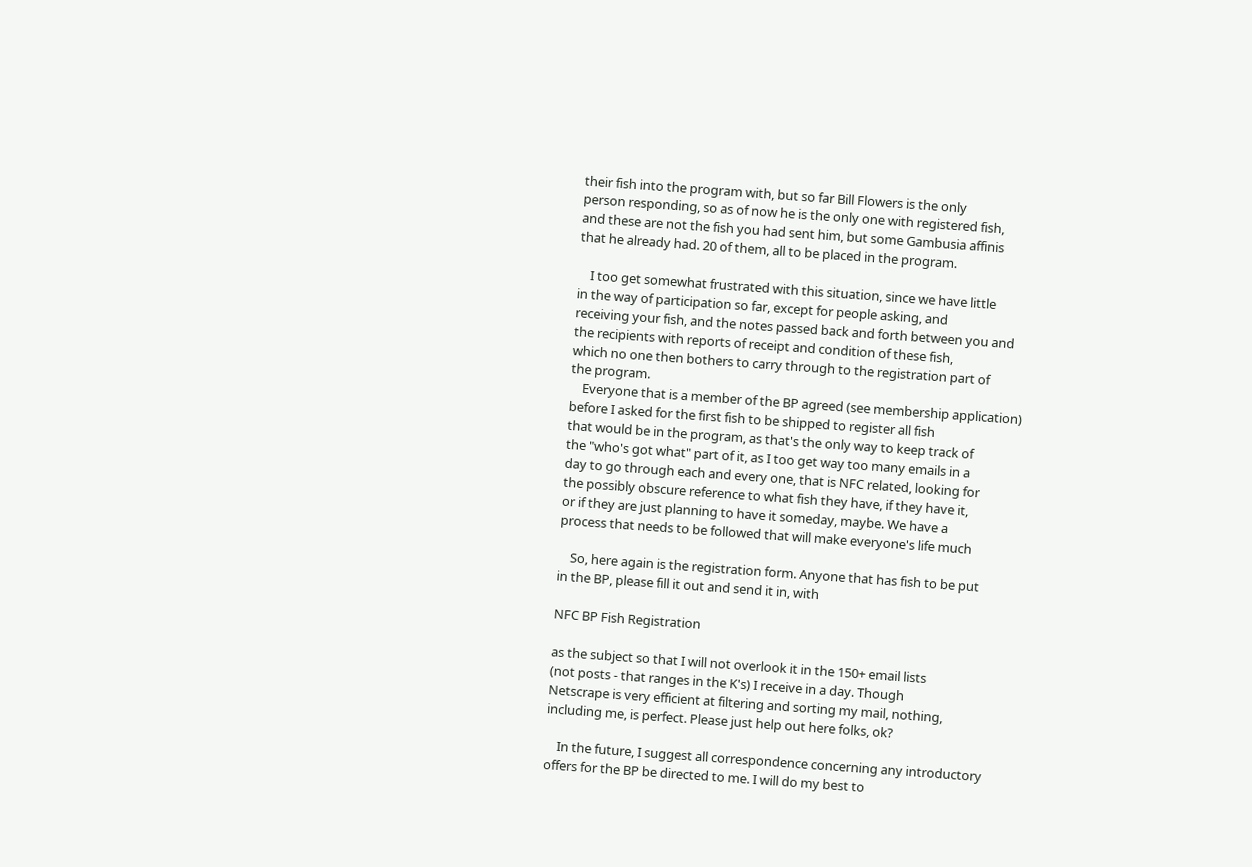their fish into the program with, but so far Bill Flowers is the only
person responding, so as of now he is the only one with registered fish,
and these are not the fish you had sent him, but some Gambusia affinis
that he already had. 20 of them, all to be placed in the program.

    I too get somewhat frustrated with this situation, since we have little
in the way of participation so far, except for people asking, and
receiving your fish, and the notes passed back and forth between you and
the recipients with reports of receipt and condition of these fish,
which no one then bothers to carry through to the registration part of
the program.
    Everyone that is a member of the BP agreed (see membership application)
before I asked for the first fish to be shipped to register all fish
that would be in the program, as that's the only way to keep track of
the "who's got what" part of it, as I too get way too many emails in a
day to go through each and every one, that is NFC related, looking for
the possibly obscure reference to what fish they have, if they have it,
or if they are just planning to have it someday, maybe. We have a
process that needs to be followed that will make everyone's life much

    So, here again is the registration form. Anyone that has fish to be put
in the BP, please fill it out and send it in, with

NFC BP Fish Registration

as the subject so that I will not overlook it in the 150+ email lists
(not posts - that ranges in the K's) I receive in a day. Though
Netscrape is very efficient at filtering and sorting my mail, nothing,
including me, is perfect. Please just help out here folks, ok?

    In the future, I suggest all correspondence concerning any introductory
offers for the BP be directed to me. I will do my best to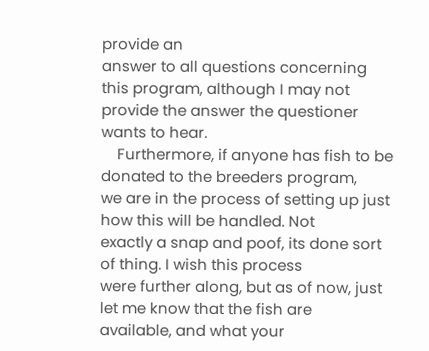provide an
answer to all questions concerning this program, although I may not
provide the answer the questioner wants to hear.
    Furthermore, if anyone has fish to be donated to the breeders program,
we are in the process of setting up just how this will be handled. Not
exactly a snap and poof, its done sort of thing. I wish this process
were further along, but as of now, just let me know that the fish are
available, and what your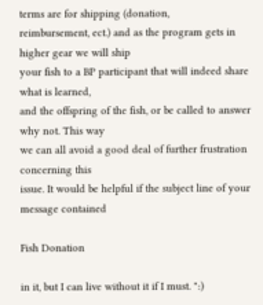terms are for shipping (donation,
reimbursement, ect.) and as the program gets in higher gear we will ship
your fish to a BP participant that will indeed share what is learned,
and the offspring of the fish, or be called to answer why not. This way
we can all avoid a good deal of further frustration concerning this
issue. It would be helpful if the subject line of your message contained

Fish Donation

in it, but I can live without it if I must. ":)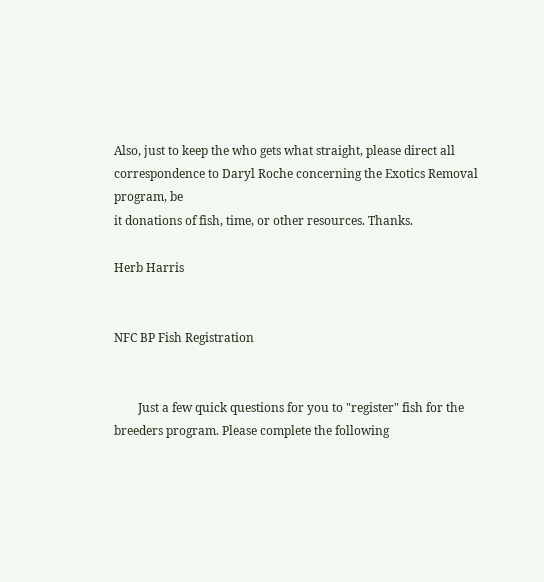Also, just to keep the who gets what straight, please direct all
correspondence to Daryl Roche concerning the Exotics Removal program, be
it donations of fish, time, or other resources. Thanks.

Herb Harris


NFC BP Fish Registration


        Just a few quick questions for you to "register" fish for the
breeders program. Please complete the following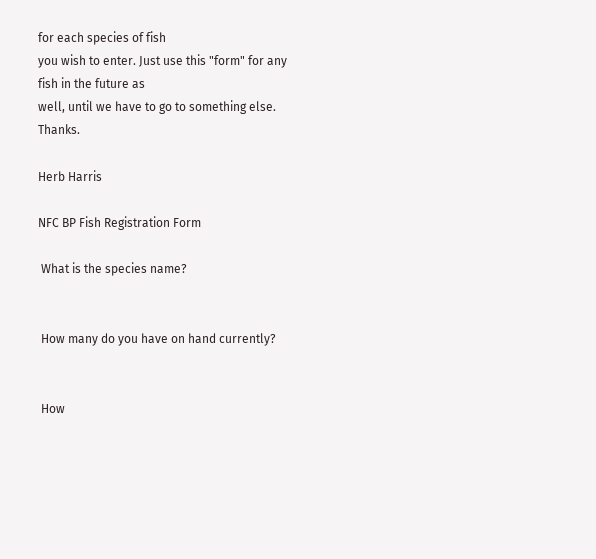for each species of fish
you wish to enter. Just use this "form" for any fish in the future as
well, until we have to go to something else. Thanks.

Herb Harris

NFC BP Fish Registration Form

 What is the species name?


 How many do you have on hand currently?


 How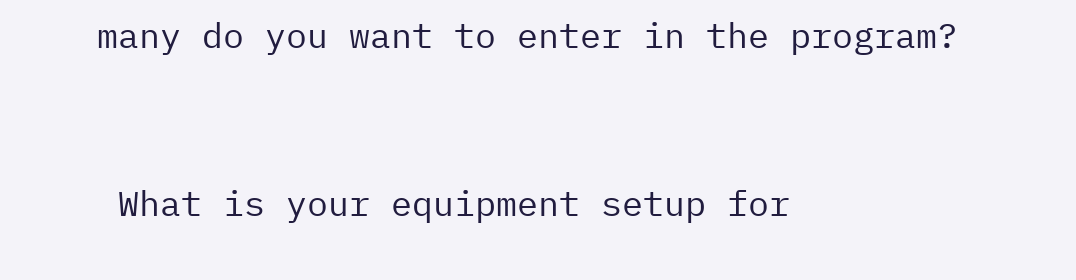many do you want to enter in the program?


 What is your equipment setup for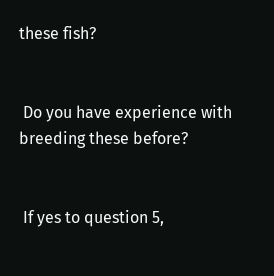these fish?


 Do you have experience with breeding these before?


 If yes to question 5,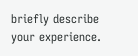briefly describe your experience.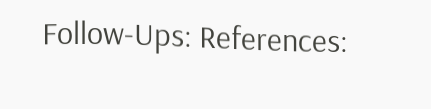Follow-Ups: References: